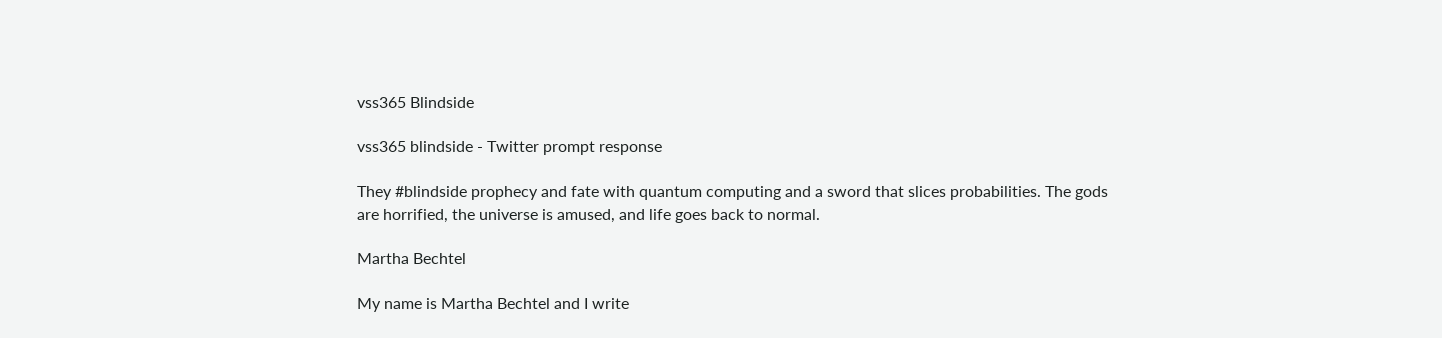vss365 Blindside

vss365 blindside - Twitter prompt response

They #blindside prophecy and fate with quantum computing and a sword that slices probabilities. The gods are horrified, the universe is amused, and life goes back to normal.

Martha Bechtel

My name is Martha Bechtel and I write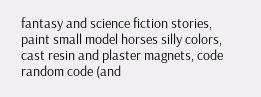fantasy and science fiction stories, paint small model horses silly colors, cast resin and plaster magnets, code random code (and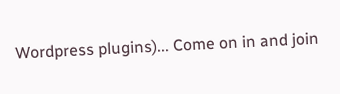Wordpress plugins)... Come on in and join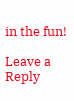in the fun!

Leave a Reply